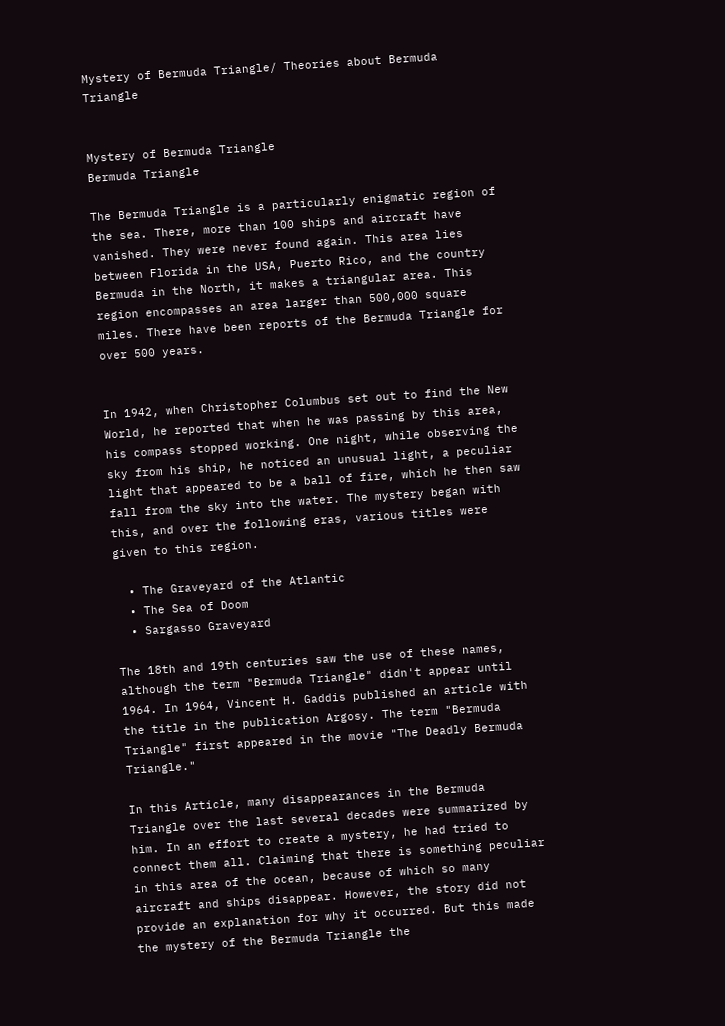Mystery of Bermuda Triangle/ Theories about Bermuda Triangle


Mystery of Bermuda Triangle
Bermuda Triangle

The Bermuda Triangle is a particularly enigmatic region of the sea. There, more than 100 ships and aircraft have vanished. They were never found again. This area lies between Florida in the USA, Puerto Rico, and the country Bermuda in the North, it makes a triangular area. This region encompasses an area larger than 500,000 square miles. There have been reports of the Bermuda Triangle for over 500 years.


In 1942, when Christopher Columbus set out to find the New World, he reported that when he was passing by this area, his compass stopped working. One night, while observing the sky from his ship, he noticed an unusual light, a peculiar light that appeared to be a ball of fire, which he then saw fall from the sky into the water. The mystery began with this, and over the following eras, various titles were given to this region.

  • The Graveyard of the Atlantic
  • The Sea of Doom
  • Sargasso Graveyard

The 18th and 19th centuries saw the use of these names, although the term "Bermuda Triangle" didn't appear until 1964. In 1964, Vincent H. Gaddis published an article with the title in the publication Argosy. The term "Bermuda Triangle" first appeared in the movie "The Deadly Bermuda Triangle."

In this Article, many disappearances in the Bermuda Triangle over the last several decades were summarized by him. In an effort to create a mystery, he had tried to connect them all. Claiming that there is something peculiar in this area of the ocean, because of which so many aircraft and ships disappear. However, the story did not provide an explanation for why it occurred. But this made the mystery of the Bermuda Triangle the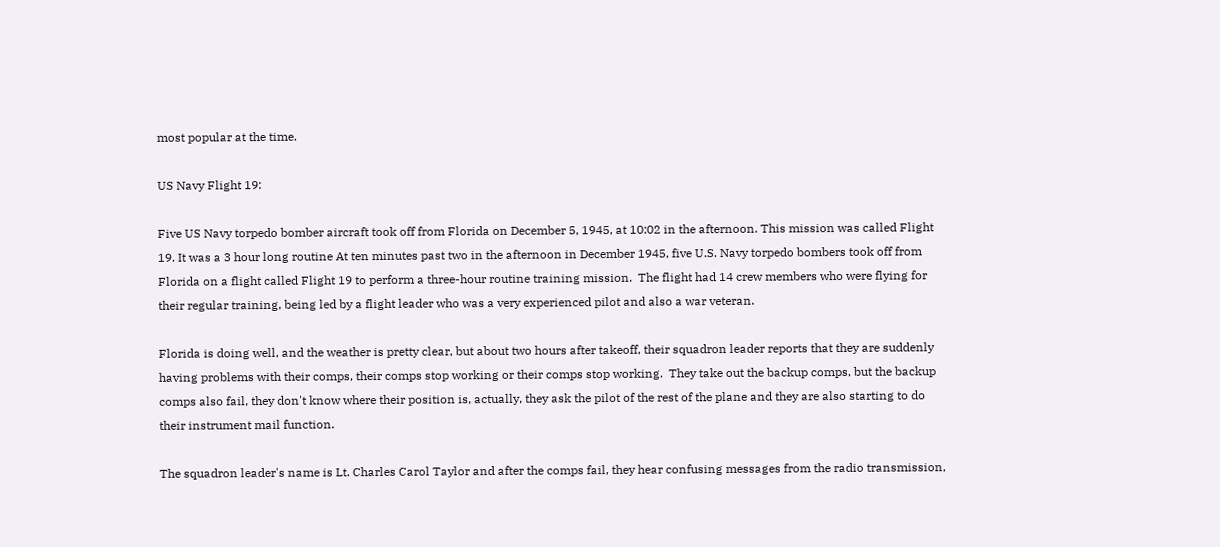most popular at the time.

US Navy Flight 19:

Five US Navy torpedo bomber aircraft took off from Florida on December 5, 1945, at 10:02 in the afternoon. This mission was called Flight 19. It was a 3 hour long routine At ten minutes past two in the afternoon in December 1945, five U.S. Navy torpedo bombers took off from Florida on a flight called Flight 19 to perform a three-hour routine training mission.  The flight had 14 crew members who were flying for their regular training, being led by a flight leader who was a very experienced pilot and also a war veteran.

Florida is doing well, and the weather is pretty clear, but about two hours after takeoff, their squadron leader reports that they are suddenly having problems with their comps, their comps stop working or their comps stop working.  They take out the backup comps, but the backup comps also fail, they don't know where their position is, actually, they ask the pilot of the rest of the plane and they are also starting to do their instrument mail function.

The squadron leader's name is Lt. Charles Carol Taylor and after the comps fail, they hear confusing messages from the radio transmission,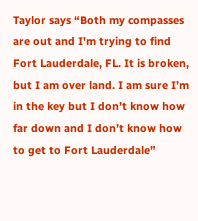Taylor says “Both my compasses are out and I'm trying to find Fort Lauderdale, FL. It is broken, but I am over land. I am sure I’m in the key but I don’t know how far down and I don’t know how to get to Fort Lauderdale”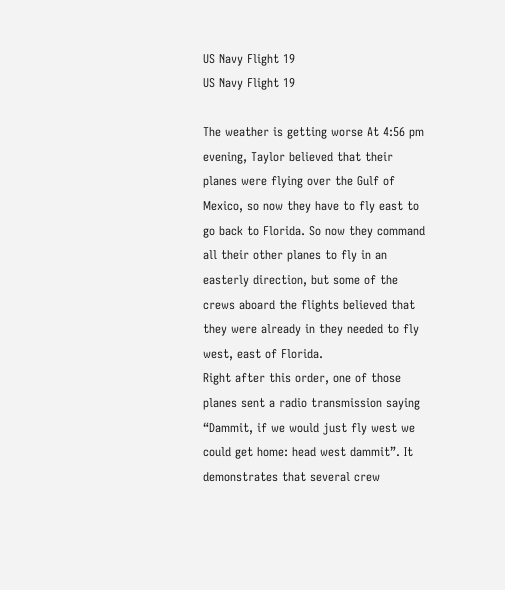US Navy Flight 19
US Navy Flight 19

The weather is getting worse At 4:56 pm evening, Taylor believed that their planes were flying over the Gulf of Mexico, so now they have to fly east to go back to Florida. So now they command all their other planes to fly in an easterly direction, but some of the crews aboard the flights believed that they were already in they needed to fly west, east of Florida.
Right after this order, one of those planes sent a radio transmission saying “Dammit, if we would just fly west we could get home: head west dammit”. It demonstrates that several crew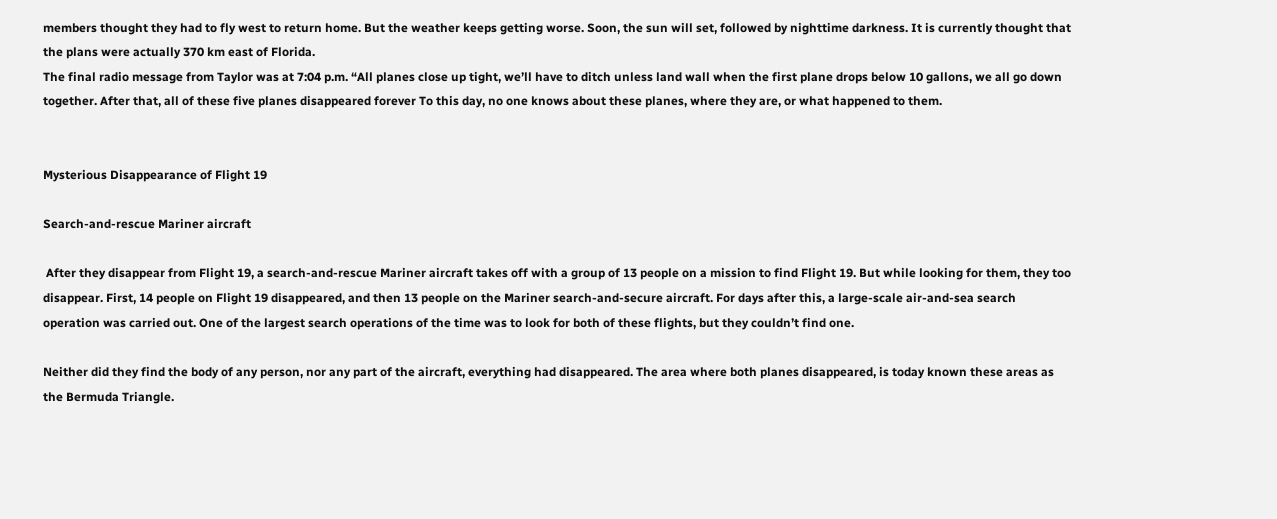members thought they had to fly west to return home. But the weather keeps getting worse. Soon, the sun will set, followed by nighttime darkness. It is currently thought that the plans were actually 370 km east of Florida.
The final radio message from Taylor was at 7:04 p.m. “All planes close up tight, we’ll have to ditch unless land wall when the first plane drops below 10 gallons, we all go down together. After that, all of these five planes disappeared forever To this day, no one knows about these planes, where they are, or what happened to them.


Mysterious Disappearance of Flight 19

Search-and-rescue Mariner aircraft

 After they disappear from Flight 19, a search-and-rescue Mariner aircraft takes off with a group of 13 people on a mission to find Flight 19. But while looking for them, they too disappear. First, 14 people on Flight 19 disappeared, and then 13 people on the Mariner search-and-secure aircraft. For days after this, a large-scale air-and-sea search operation was carried out. One of the largest search operations of the time was to look for both of these flights, but they couldn’t find one.

Neither did they find the body of any person, nor any part of the aircraft, everything had disappeared. The area where both planes disappeared, is today known these areas as the Bermuda Triangle.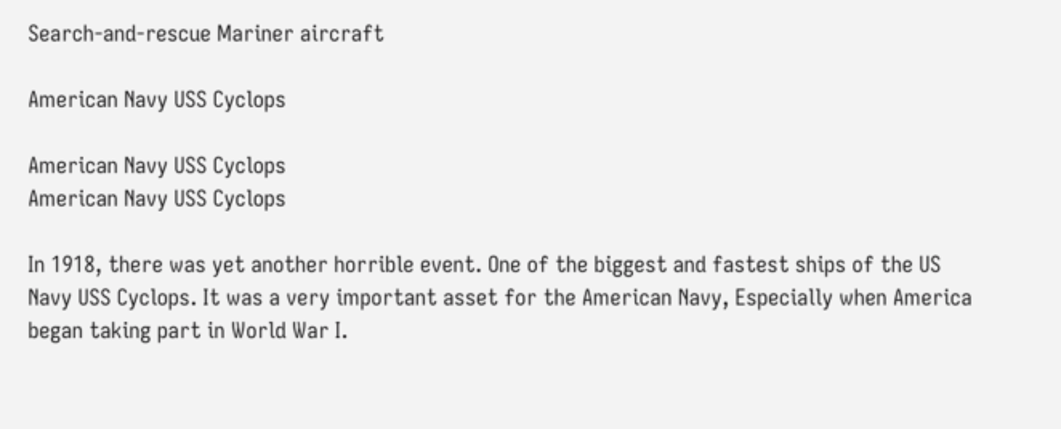Search-and-rescue Mariner aircraft

American Navy USS Cyclops

American Navy USS Cyclops
American Navy USS Cyclops

In 1918, there was yet another horrible event. One of the biggest and fastest ships of the US Navy USS Cyclops. It was a very important asset for the American Navy, Especially when America began taking part in World War I.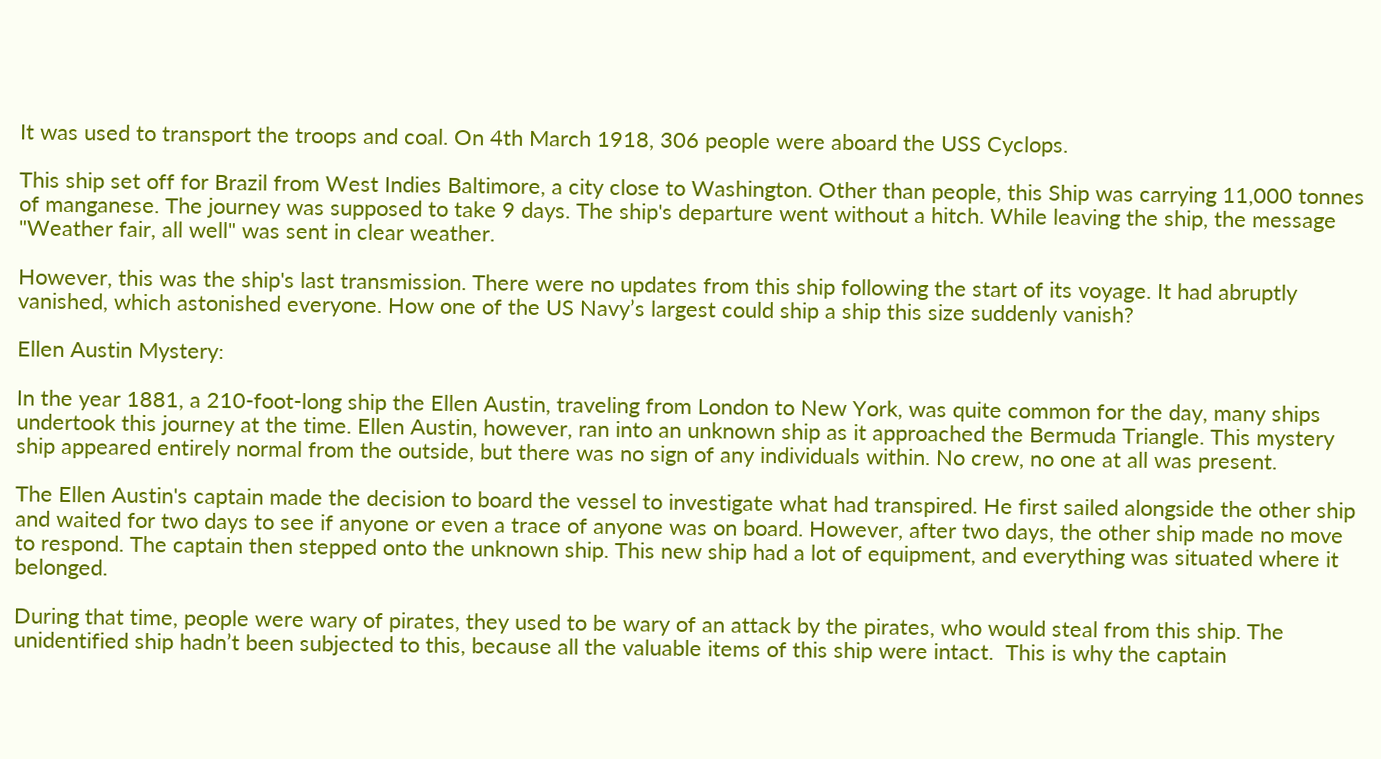It was used to transport the troops and coal. On 4th March 1918, 306 people were aboard the USS Cyclops.

This ship set off for Brazil from West Indies Baltimore, a city close to Washington. Other than people, this Ship was carrying 11,000 tonnes of manganese. The journey was supposed to take 9 days. The ship's departure went without a hitch. While leaving the ship, the message "Weather fair, all well" was sent in clear weather.

However, this was the ship's last transmission. There were no updates from this ship following the start of its voyage. It had abruptly vanished, which astonished everyone. How one of the US Navy’s largest could ship a ship this size suddenly vanish?

Ellen Austin Mystery:

In the year 1881, a 210-foot-long ship the Ellen Austin, traveling from London to New York, was quite common for the day, many ships undertook this journey at the time. Ellen Austin, however, ran into an unknown ship as it approached the Bermuda Triangle. This mystery ship appeared entirely normal from the outside, but there was no sign of any individuals within. No crew, no one at all was present.

The Ellen Austin's captain made the decision to board the vessel to investigate what had transpired. He first sailed alongside the other ship and waited for two days to see if anyone or even a trace of anyone was on board. However, after two days, the other ship made no move to respond. The captain then stepped onto the unknown ship. This new ship had a lot of equipment, and everything was situated where it belonged.

During that time, people were wary of pirates, they used to be wary of an attack by the pirates, who would steal from this ship. The unidentified ship hadn’t been subjected to this, because all the valuable items of this ship were intact.  This is why the captain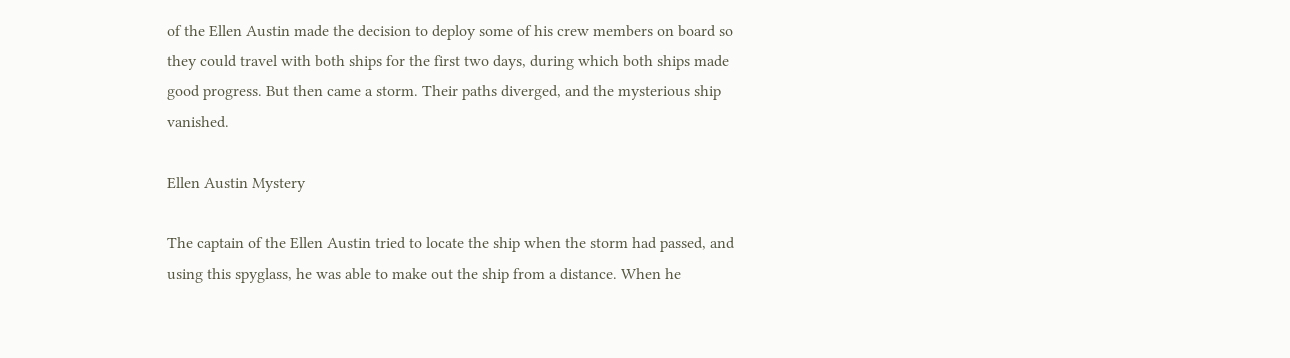of the Ellen Austin made the decision to deploy some of his crew members on board so they could travel with both ships for the first two days, during which both ships made good progress. But then came a storm. Their paths diverged, and the mysterious ship vanished.

Ellen Austin Mystery

The captain of the Ellen Austin tried to locate the ship when the storm had passed, and using this spyglass, he was able to make out the ship from a distance. When he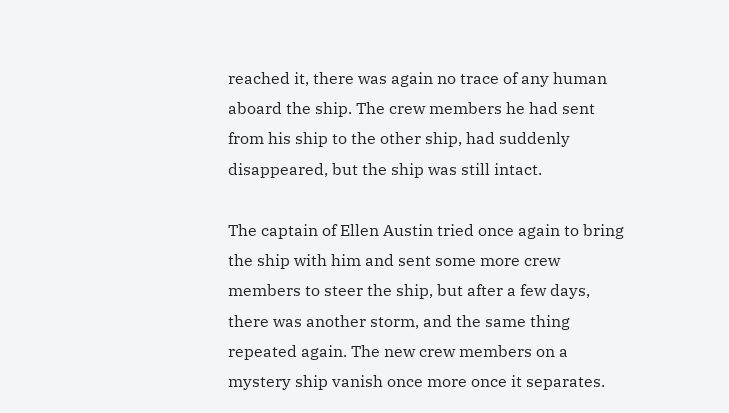reached it, there was again no trace of any human aboard the ship. The crew members he had sent from his ship to the other ship, had suddenly disappeared, but the ship was still intact.

The captain of Ellen Austin tried once again to bring the ship with him and sent some more crew members to steer the ship, but after a few days, there was another storm, and the same thing repeated again. The new crew members on a mystery ship vanish once more once it separates.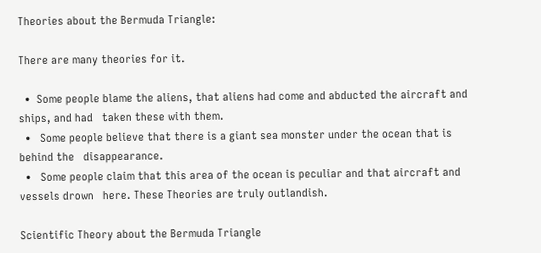Theories about the Bermuda Triangle:

There are many theories for it.

  •  Some people blame the aliens, that aliens had come and abducted the aircraft and ships, and had   taken these with them.
  •   Some people believe that there is a giant sea monster under the ocean that is behind the   disappearance.
  •   Some people claim that this area of the ocean is peculiar and that aircraft and vessels drown   here. These Theories are truly outlandish.

Scientific Theory about the Bermuda Triangle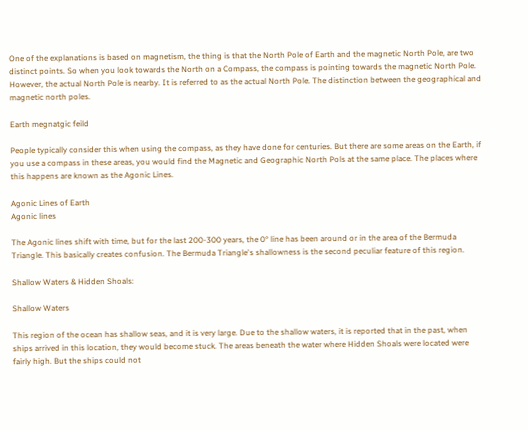One of the explanations is based on magnetism, the thing is that the North Pole of Earth and the magnetic North Pole, are two distinct points. So when you look towards the North on a Compass, the compass is pointing towards the magnetic North Pole. However, the actual North Pole is nearby. It is referred to as the actual North Pole. The distinction between the geographical and magnetic north poles.

Earth megnatgic feild

People typically consider this when using the compass, as they have done for centuries. But there are some areas on the Earth, if you use a compass in these areas, you would find the Magnetic and Geographic North Pols at the same place. The places where this happens are known as the Agonic Lines.

Agonic Lines of Earth
Agonic lines

The Agonic lines shift with time, but for the last 200-300 years, the 0° line has been around or in the area of the Bermuda Triangle. This basically creates confusion. The Bermuda Triangle's shallowness is the second peculiar feature of this region.

Shallow Waters & Hidden Shoals:

Shallow Waters

This region of the ocean has shallow seas, and it is very large. Due to the shallow waters, it is reported that in the past, when ships arrived in this location, they would become stuck. The areas beneath the water where Hidden Shoals were located were fairly high. But the ships could not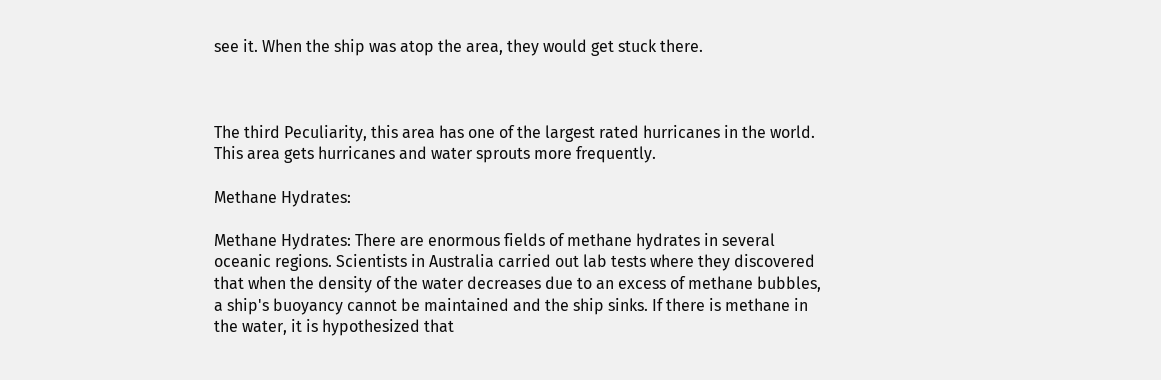see it. When the ship was atop the area, they would get stuck there.



The third Peculiarity, this area has one of the largest rated hurricanes in the world.  This area gets hurricanes and water sprouts more frequently.

Methane Hydrates:

Methane Hydrates: There are enormous fields of methane hydrates in several oceanic regions. Scientists in Australia carried out lab tests where they discovered that when the density of the water decreases due to an excess of methane bubbles, a ship's buoyancy cannot be maintained and the ship sinks. If there is methane in the water, it is hypothesized that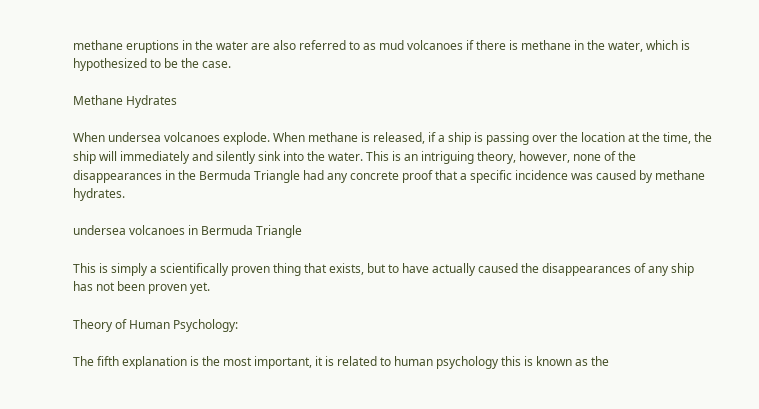methane eruptions in the water are also referred to as mud volcanoes if there is methane in the water, which is hypothesized to be the case.

Methane Hydrates

When undersea volcanoes explode. When methane is released, if a ship is passing over the location at the time, the ship will immediately and silently sink into the water. This is an intriguing theory, however, none of the disappearances in the Bermuda Triangle had any concrete proof that a specific incidence was caused by methane hydrates.

undersea volcanoes in Bermuda Triangle

This is simply a scientifically proven thing that exists, but to have actually caused the disappearances of any ship has not been proven yet.

Theory of Human Psychology:

The fifth explanation is the most important, it is related to human psychology this is known as the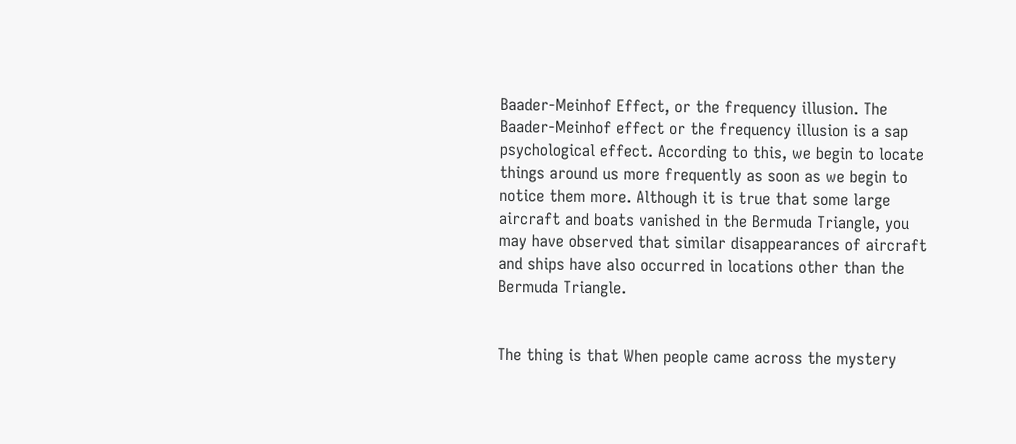Baader-Meinhof Effect, or the frequency illusion. The Baader-Meinhof effect or the frequency illusion is a sap psychological effect. According to this, we begin to locate things around us more frequently as soon as we begin to notice them more. Although it is true that some large aircraft and boats vanished in the Bermuda Triangle, you may have observed that similar disappearances of aircraft and ships have also occurred in locations other than the Bermuda Triangle.


The thing is that When people came across the mystery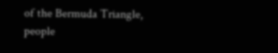of the Bermuda Triangle, people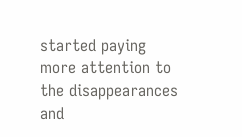started paying more attention to the disappearances and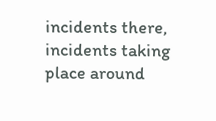incidents there, incidents taking place around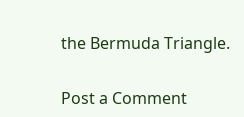the Bermuda Triangle.

Post a Comment